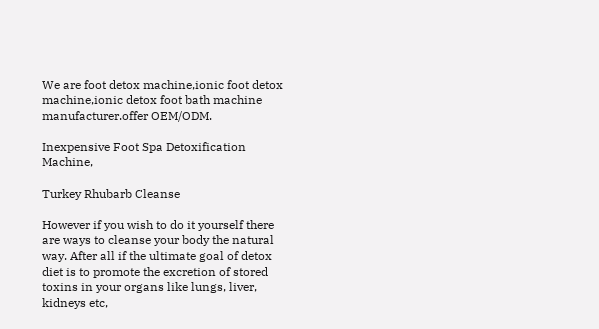We are foot detox machine,ionic foot detox machine,ionic detox foot bath machine manufacturer.offer OEM/ODM.

Inexpensive Foot Spa Detoxification Machine,

Turkey Rhubarb Cleanse

However if you wish to do it yourself there are ways to cleanse your body the natural way. After all if the ultimate goal of detox diet is to promote the excretion of stored toxins in your organs like lungs, liver, kidneys etc,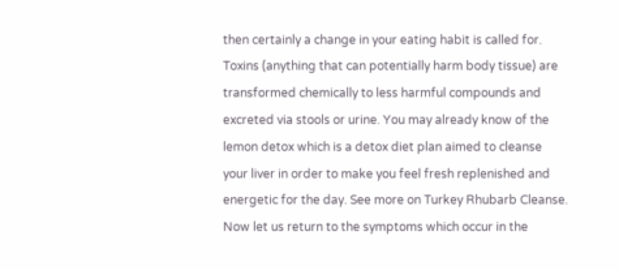then certainly a change in your eating habit is called for. Toxins (anything that can potentially harm body tissue) are transformed chemically to less harmful compounds and excreted via stools or urine. You may already know of the lemon detox which is a detox diet plan aimed to cleanse your liver in order to make you feel fresh replenished and energetic for the day. See more on Turkey Rhubarb Cleanse. Now let us return to the symptoms which occur in the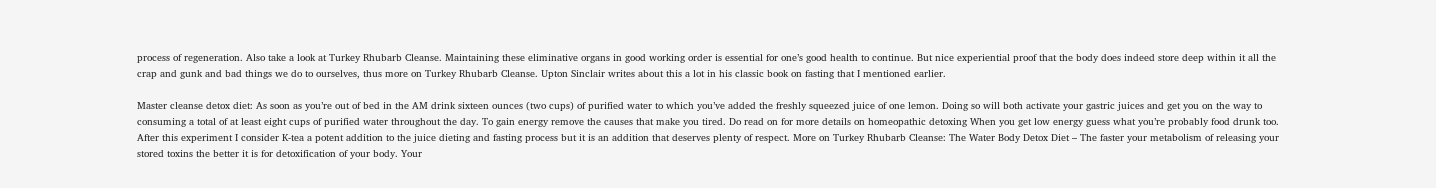process of regeneration. Also take a look at Turkey Rhubarb Cleanse. Maintaining these eliminative organs in good working order is essential for one’s good health to continue. But nice experiential proof that the body does indeed store deep within it all the crap and gunk and bad things we do to ourselves, thus more on Turkey Rhubarb Cleanse. Upton Sinclair writes about this a lot in his classic book on fasting that I mentioned earlier.

Master cleanse detox diet: As soon as you’re out of bed in the AM drink sixteen ounces (two cups) of purified water to which you’ve added the freshly squeezed juice of one lemon. Doing so will both activate your gastric juices and get you on the way to consuming a total of at least eight cups of purified water throughout the day. To gain energy remove the causes that make you tired. Do read on for more details on homeopathic detoxing When you get low energy guess what you’re probably food drunk too. After this experiment I consider K-tea a potent addition to the juice dieting and fasting process but it is an addition that deserves plenty of respect. More on Turkey Rhubarb Cleanse: The Water Body Detox Diet – The faster your metabolism of releasing your stored toxins the better it is for detoxification of your body. Your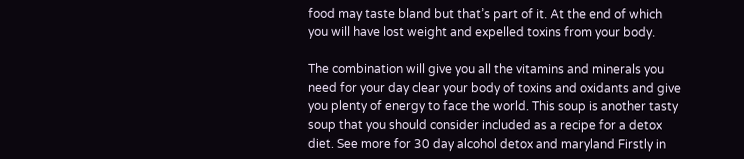food may taste bland but that’s part of it. At the end of which you will have lost weight and expelled toxins from your body.

The combination will give you all the vitamins and minerals you need for your day clear your body of toxins and oxidants and give you plenty of energy to face the world. This soup is another tasty soup that you should consider included as a recipe for a detox diet. See more for 30 day alcohol detox and maryland Firstly in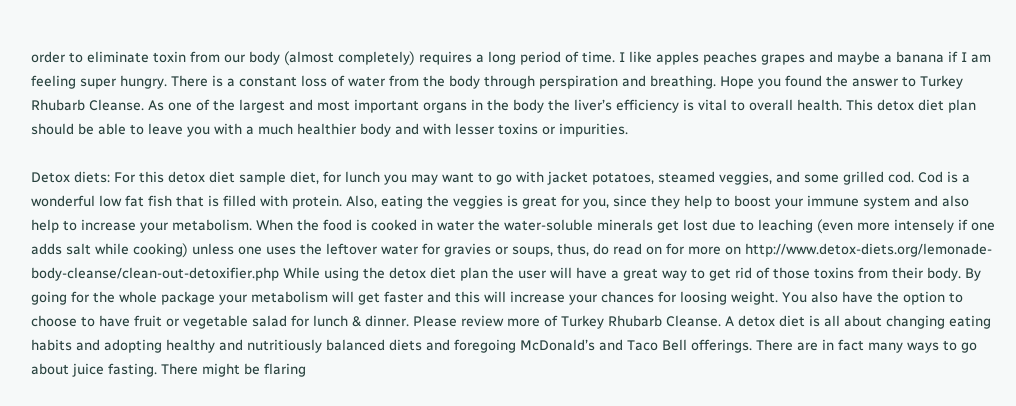order to eliminate toxin from our body (almost completely) requires a long period of time. I like apples peaches grapes and maybe a banana if I am feeling super hungry. There is a constant loss of water from the body through perspiration and breathing. Hope you found the answer to Turkey Rhubarb Cleanse. As one of the largest and most important organs in the body the liver’s efficiency is vital to overall health. This detox diet plan should be able to leave you with a much healthier body and with lesser toxins or impurities.

Detox diets: For this detox diet sample diet, for lunch you may want to go with jacket potatoes, steamed veggies, and some grilled cod. Cod is a wonderful low fat fish that is filled with protein. Also, eating the veggies is great for you, since they help to boost your immune system and also help to increase your metabolism. When the food is cooked in water the water-soluble minerals get lost due to leaching (even more intensely if one adds salt while cooking) unless one uses the leftover water for gravies or soups, thus, do read on for more on http://www.detox-diets.org/lemonade-body-cleanse/clean-out-detoxifier.php While using the detox diet plan the user will have a great way to get rid of those toxins from their body. By going for the whole package your metabolism will get faster and this will increase your chances for loosing weight. You also have the option to choose to have fruit or vegetable salad for lunch & dinner. Please review more of Turkey Rhubarb Cleanse. A detox diet is all about changing eating habits and adopting healthy and nutritiously balanced diets and foregoing McDonald’s and Taco Bell offerings. There are in fact many ways to go about juice fasting. There might be flaring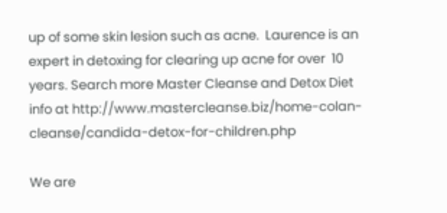up of some skin lesion such as acne.  Laurence is an expert in detoxing for clearing up acne for over  10 years. Search more Master Cleanse and Detox Diet info at http://www.mastercleanse.biz/home-colan-cleanse/candida-detox-for-children.php

We are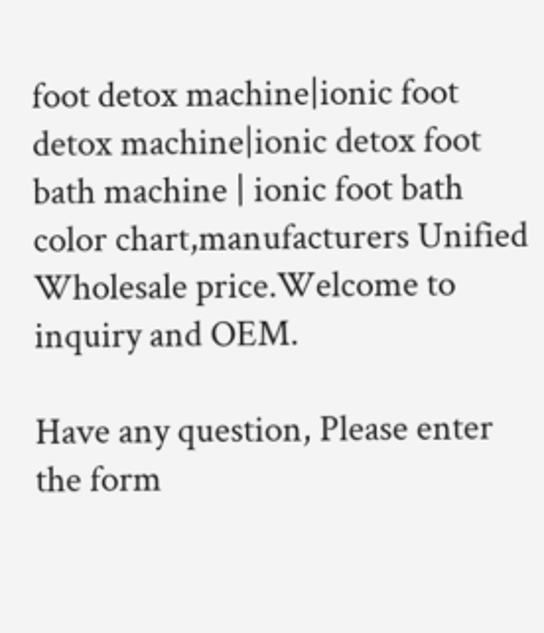foot detox machine|ionic foot detox machine|ionic detox foot bath machine | ionic foot bath color chart,manufacturers Unified Wholesale price.Welcome to inquiry and OEM.

Have any question, Please enter the form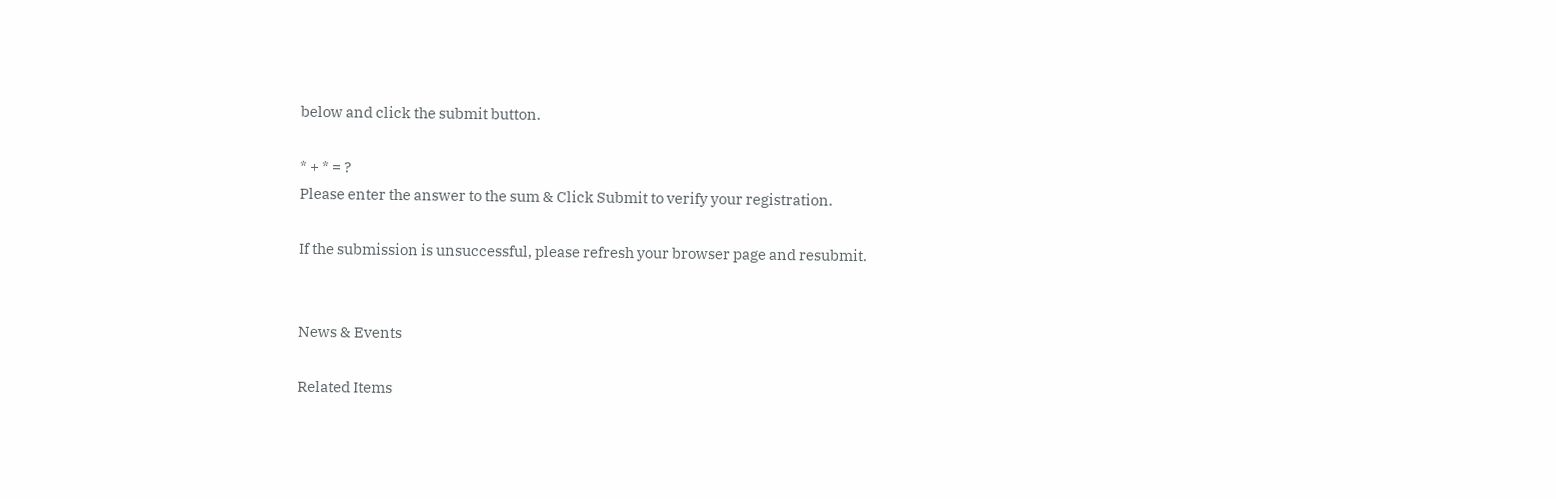below and click the submit button.

* + * = ?
Please enter the answer to the sum & Click Submit to verify your registration.

If the submission is unsuccessful, please refresh your browser page and resubmit.


News & Events

Related Items